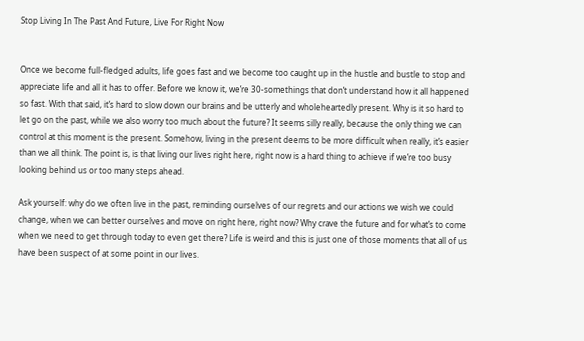Stop Living In The Past And Future, Live For Right Now


Once we become full-fledged adults, life goes fast and we become too caught up in the hustle and bustle to stop and appreciate life and all it has to offer. Before we know it, we’re 30-somethings that don’t understand how it all happened so fast. With that said, it’s hard to slow down our brains and be utterly and wholeheartedly present. Why is it so hard to let go on the past, while we also worry too much about the future? It seems silly really, because the only thing we can control at this moment is the present. Somehow, living in the present deems to be more difficult when really, it’s easier than we all think. The point is, is that living our lives right here, right now is a hard thing to achieve if we’re too busy looking behind us or too many steps ahead.

Ask yourself: why do we often live in the past, reminding ourselves of our regrets and our actions we wish we could change, when we can better ourselves and move on right here, right now? Why crave the future and for what’s to come when we need to get through today to even get there? Life is weird and this is just one of those moments that all of us have been suspect of at some point in our lives.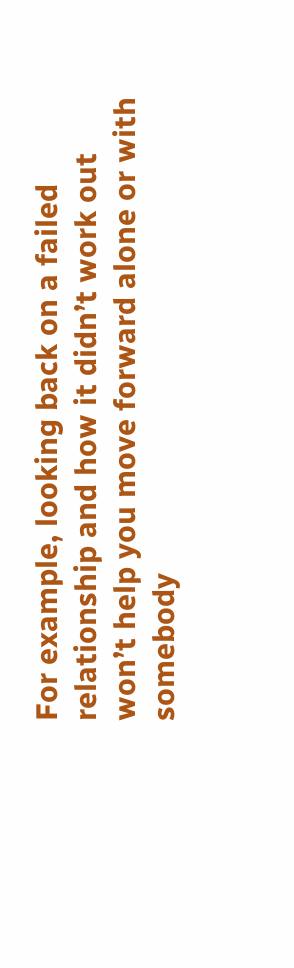For example, looking back on a failed relationship and how it didn’t work out won’t help you move forward alone or with somebody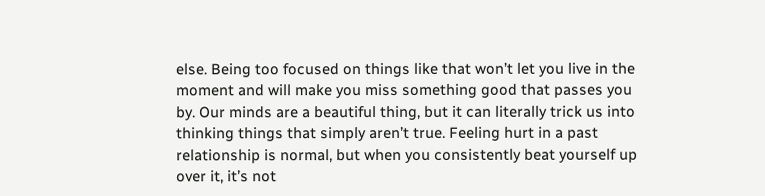else. Being too focused on things like that won’t let you live in the moment and will make you miss something good that passes you by. Our minds are a beautiful thing, but it can literally trick us into thinking things that simply aren’t true. Feeling hurt in a past relationship is normal, but when you consistently beat yourself up over it, it’s not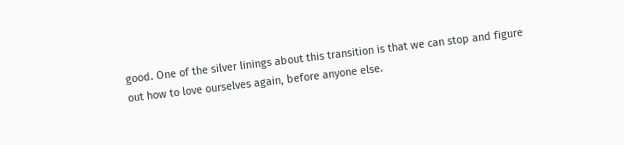good. One of the silver linings about this transition is that we can stop and figure out how to love ourselves again, before anyone else.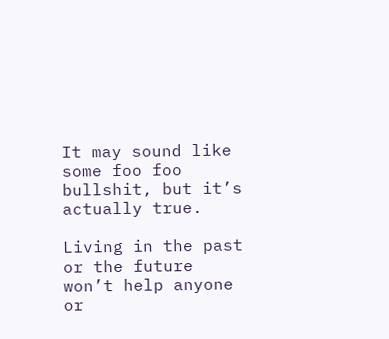It may sound like some foo foo bullshit, but it’s actually true.

Living in the past or the future won’t help anyone or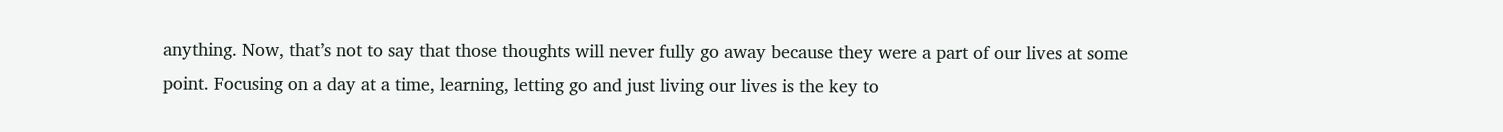anything. Now, that’s not to say that those thoughts will never fully go away because they were a part of our lives at some point. Focusing on a day at a time, learning, letting go and just living our lives is the key to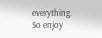everything. So enjoy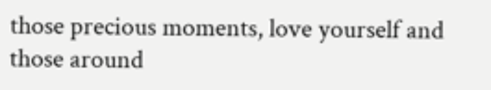those precious moments, love yourself and those around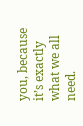you, because it’s exactly what we all need.